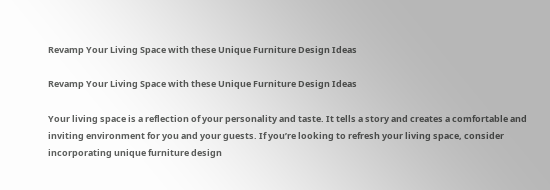Revamp Your Living Space with these Unique Furniture Design Ideas

Revamp Your Living Space with these Unique Furniture Design Ideas

Your living space is a reflection of your personality and taste. It tells a story and creates a comfortable and inviting environment for you and your guests. If you’re looking to refresh your living space, consider incorporating unique furniture design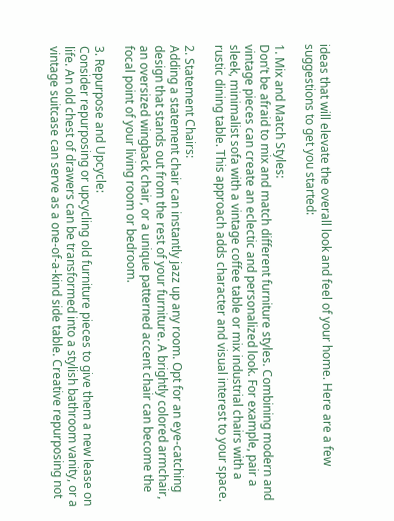ideas that will elevate the overall look and feel of your home. Here are a few suggestions to get you started:

1. Mix and Match Styles:
Don’t be afraid to mix and match different furniture styles. Combining modern and vintage pieces can create an eclectic and personalized look. For example, pair a sleek, minimalist sofa with a vintage coffee table or mix industrial chairs with a rustic dining table. This approach adds character and visual interest to your space.

2. Statement Chairs:
Adding a statement chair can instantly jazz up any room. Opt for an eye-catching design that stands out from the rest of your furniture. A brightly colored armchair, an oversized wingback chair, or a unique patterned accent chair can become the focal point of your living room or bedroom.

3. Repurpose and Upcycle:
Consider repurposing or upcycling old furniture pieces to give them a new lease on life. An old chest of drawers can be transformed into a stylish bathroom vanity, or a vintage suitcase can serve as a one-of-a-kind side table. Creative repurposing not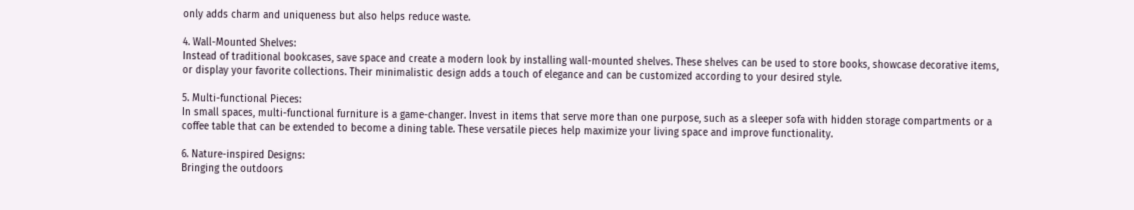only adds charm and uniqueness but also helps reduce waste.

4. Wall-Mounted Shelves:
Instead of traditional bookcases, save space and create a modern look by installing wall-mounted shelves. These shelves can be used to store books, showcase decorative items, or display your favorite collections. Their minimalistic design adds a touch of elegance and can be customized according to your desired style.

5. Multi-functional Pieces:
In small spaces, multi-functional furniture is a game-changer. Invest in items that serve more than one purpose, such as a sleeper sofa with hidden storage compartments or a coffee table that can be extended to become a dining table. These versatile pieces help maximize your living space and improve functionality.

6. Nature-inspired Designs:
Bringing the outdoors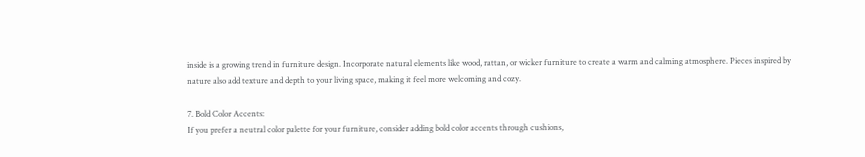inside is a growing trend in furniture design. Incorporate natural elements like wood, rattan, or wicker furniture to create a warm and calming atmosphere. Pieces inspired by nature also add texture and depth to your living space, making it feel more welcoming and cozy.

7. Bold Color Accents:
If you prefer a neutral color palette for your furniture, consider adding bold color accents through cushions,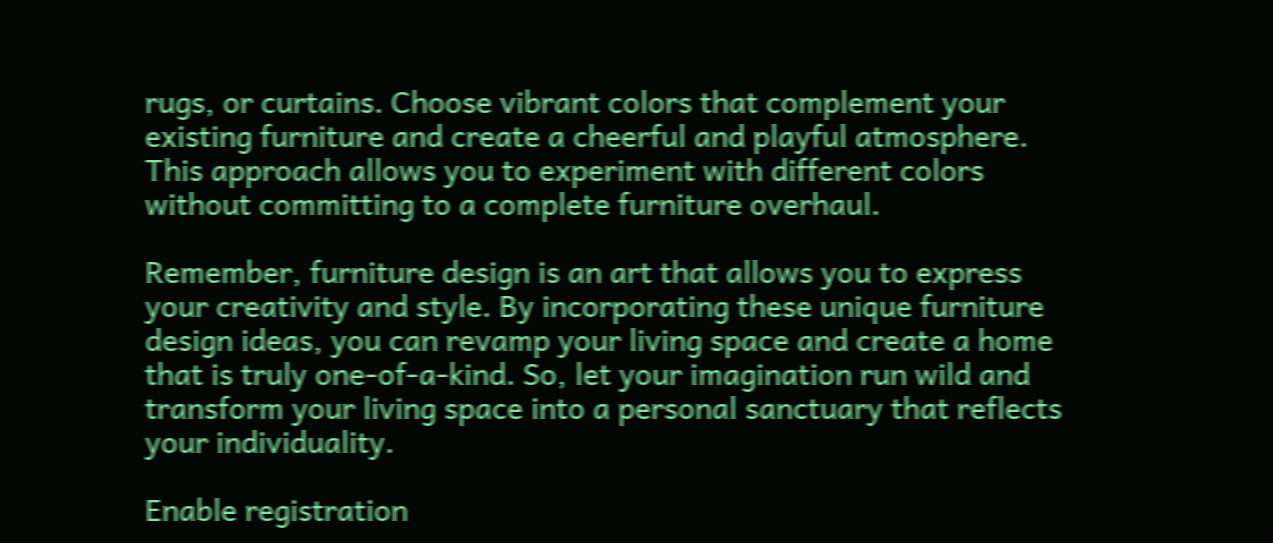rugs, or curtains. Choose vibrant colors that complement your existing furniture and create a cheerful and playful atmosphere. This approach allows you to experiment with different colors without committing to a complete furniture overhaul.

Remember, furniture design is an art that allows you to express your creativity and style. By incorporating these unique furniture design ideas, you can revamp your living space and create a home that is truly one-of-a-kind. So, let your imagination run wild and transform your living space into a personal sanctuary that reflects your individuality.

Enable registration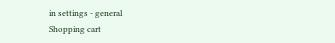in settings - general
Shopping cart